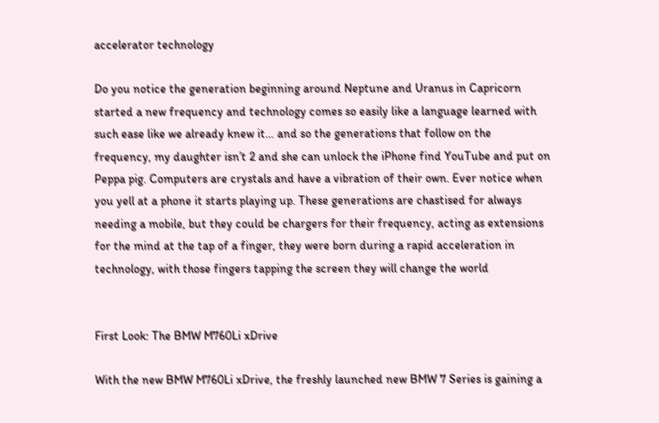accelerator technology

Do you notice the generation beginning around Neptune and Uranus in Capricorn started a new frequency and technology comes so easily like a language learned with such ease like we already knew it… and so the generations that follow on the frequency, my daughter isn’t 2 and she can unlock the iPhone find YouTube and put on Peppa pig. Computers are crystals and have a vibration of their own. Ever notice when you yell at a phone it starts playing up. These generations are chastised for always needing a mobile, but they could be chargers for their frequency, acting as extensions for the mind at the tap of a finger, they were born during a rapid acceleration in technology, with those fingers tapping the screen they will change the world


First Look: The BMW M760Li xDrive

With the new BMW M760Li xDrive, the freshly launched new BMW 7 Series is gaining a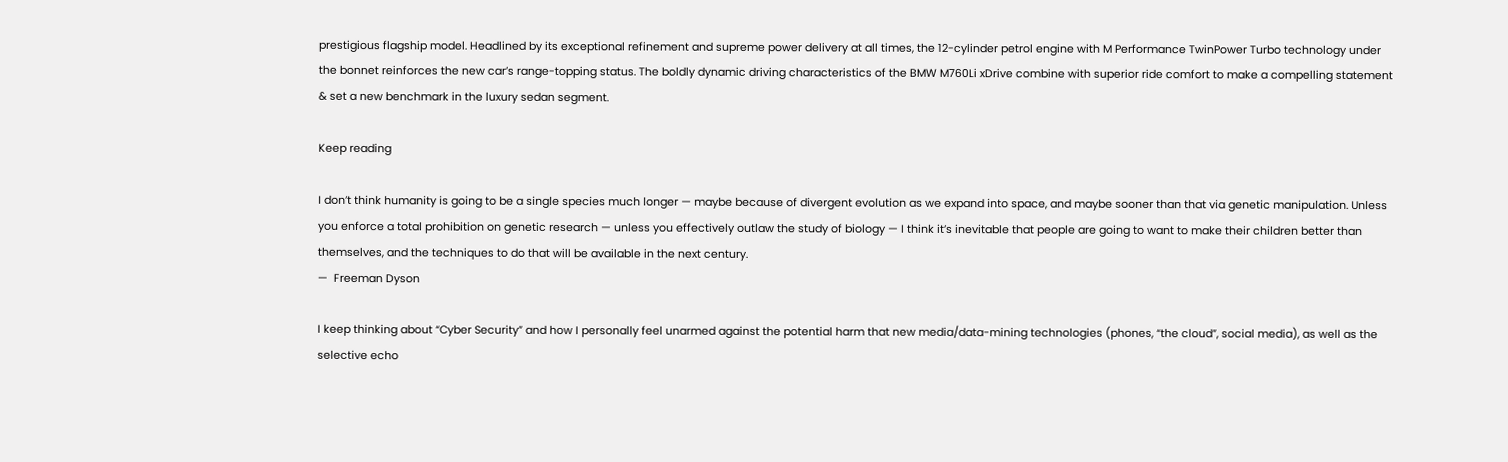prestigious flagship model. Headlined by its exceptional refinement and supreme power delivery at all times, the 12-cylinder petrol engine with M Performance TwinPower Turbo technology under the bonnet reinforces the new car’s range-topping status. The boldly dynamic driving characteristics of the BMW M760Li xDrive combine with superior ride comfort to make a compelling statement & set a new benchmark in the luxury sedan segment.

Keep reading

I don’t think humanity is going to be a single species much longer — maybe because of divergent evolution as we expand into space, and maybe sooner than that via genetic manipulation. Unless you enforce a total prohibition on genetic research — unless you effectively outlaw the study of biology — I think it’s inevitable that people are going to want to make their children better than themselves, and the techniques to do that will be available in the next century.
—  Freeman Dyson

I keep thinking about “Cyber Security” and how I personally feel unarmed against the potential harm that new media/data-mining technologies (phones, “the cloud”, social media), as well as the selective echo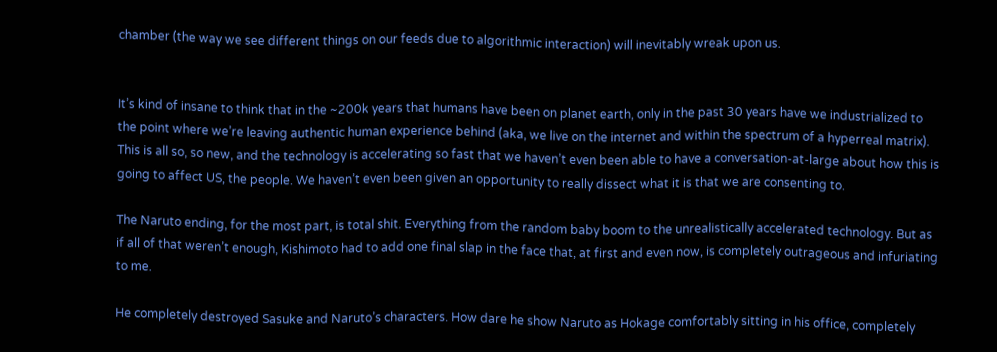chamber (the way we see different things on our feeds due to algorithmic interaction) will inevitably wreak upon us.


It’s kind of insane to think that in the ~200k years that humans have been on planet earth, only in the past 30 years have we industrialized to the point where we’re leaving authentic human experience behind (aka, we live on the internet and within the spectrum of a hyperreal matrix). This is all so, so new, and the technology is accelerating so fast that we haven’t even been able to have a conversation-at-large about how this is going to affect US, the people. We haven’t even been given an opportunity to really dissect what it is that we are consenting to.

The Naruto ending, for the most part, is total shit. Everything from the random baby boom to the unrealistically accelerated technology. But as if all of that weren’t enough, Kishimoto had to add one final slap in the face that, at first and even now, is completely outrageous and infuriating to me.

He completely destroyed Sasuke and Naruto’s characters. How dare he show Naruto as Hokage comfortably sitting in his office, completely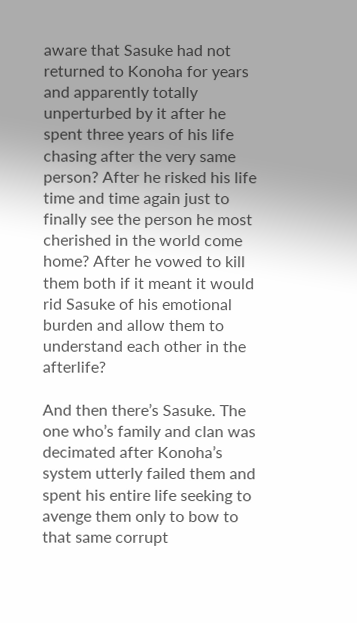aware that Sasuke had not returned to Konoha for years and apparently totally unperturbed by it after he spent three years of his life chasing after the very same person? After he risked his life time and time again just to finally see the person he most cherished in the world come home? After he vowed to kill them both if it meant it would rid Sasuke of his emotional burden and allow them to understand each other in the afterlife?

And then there’s Sasuke. The one who’s family and clan was decimated after Konoha’s system utterly failed them and spent his entire life seeking to avenge them only to bow to that same corrupt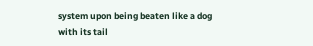system upon being beaten like a dog with its tail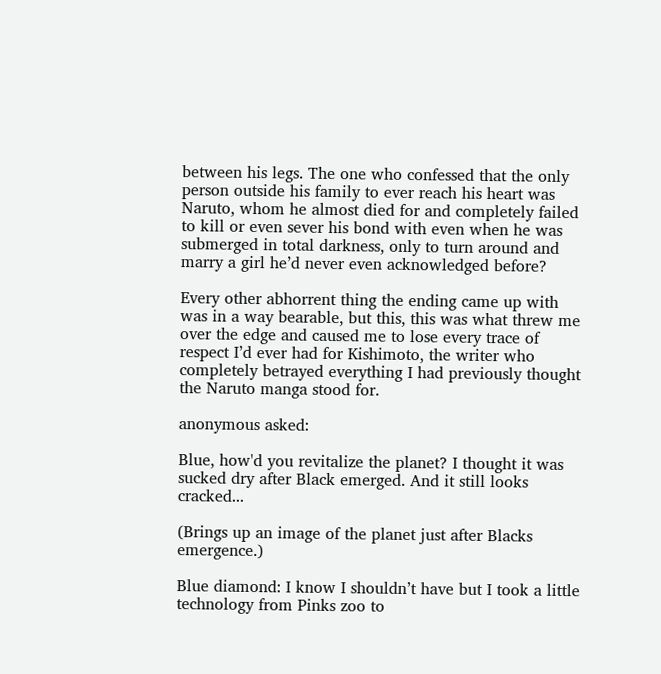between his legs. The one who confessed that the only person outside his family to ever reach his heart was Naruto, whom he almost died for and completely failed to kill or even sever his bond with even when he was submerged in total darkness, only to turn around and marry a girl he’d never even acknowledged before?

Every other abhorrent thing the ending came up with was in a way bearable, but this, this was what threw me over the edge and caused me to lose every trace of respect I’d ever had for Kishimoto, the writer who completely betrayed everything I had previously thought the Naruto manga stood for.

anonymous asked:

Blue, how'd you revitalize the planet? I thought it was sucked dry after Black emerged. And it still looks cracked...

(Brings up an image of the planet just after Blacks emergence.)

Blue diamond: I know I shouldn’t have but I took a little technology from Pinks zoo to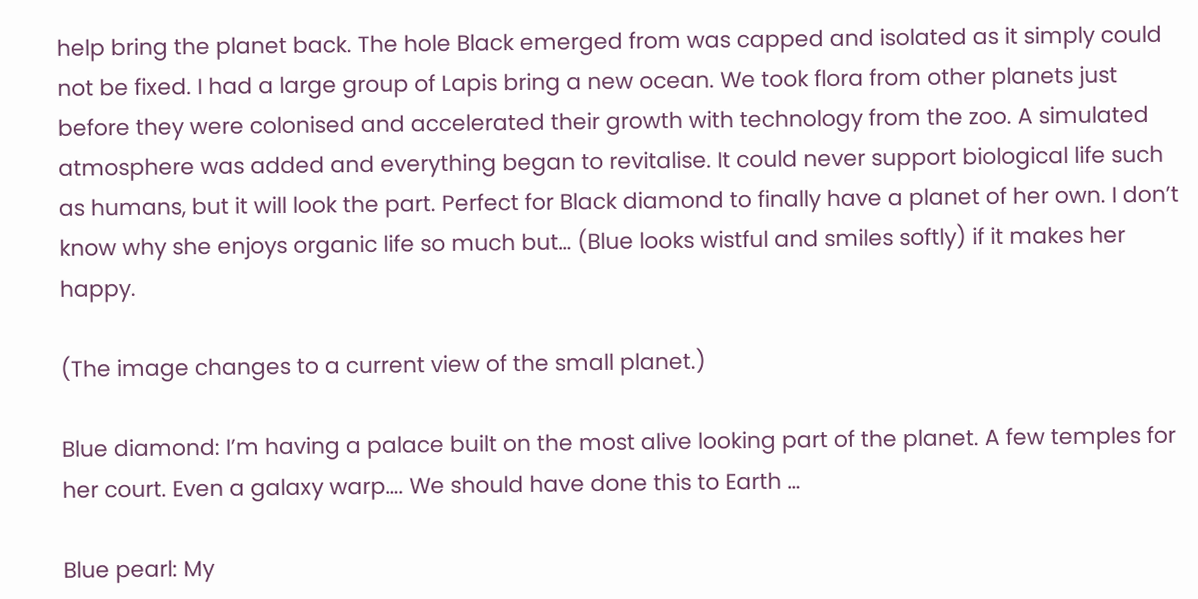help bring the planet back. The hole Black emerged from was capped and isolated as it simply could not be fixed. I had a large group of Lapis bring a new ocean. We took flora from other planets just before they were colonised and accelerated their growth with technology from the zoo. A simulated atmosphere was added and everything began to revitalise. It could never support biological life such as humans, but it will look the part. Perfect for Black diamond to finally have a planet of her own. I don’t know why she enjoys organic life so much but… (Blue looks wistful and smiles softly) if it makes her happy.

(The image changes to a current view of the small planet.)

Blue diamond: I’m having a palace built on the most alive looking part of the planet. A few temples for her court. Even a galaxy warp…. We should have done this to Earth …

Blue pearl: My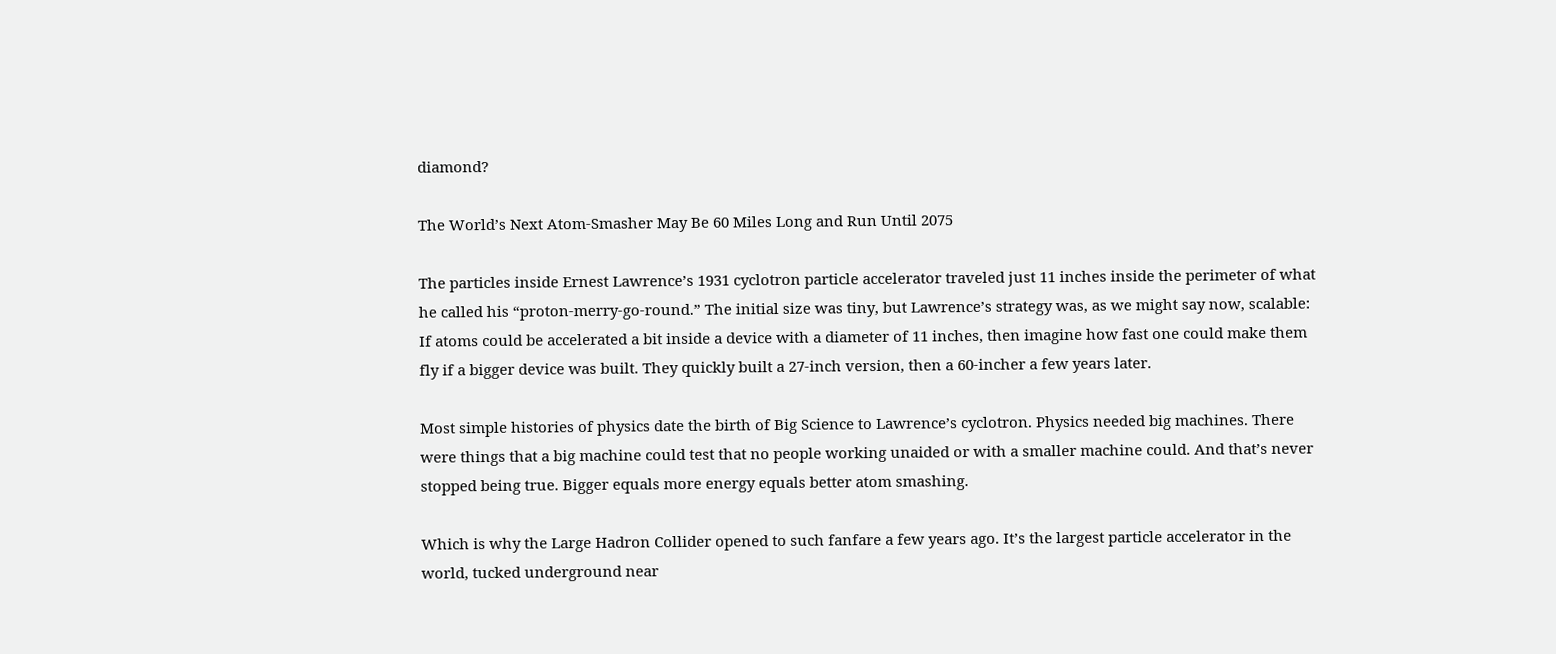diamond?

The World’s Next Atom-Smasher May Be 60 Miles Long and Run Until 2075

The particles inside Ernest Lawrence’s 1931 cyclotron particle accelerator traveled just 11 inches inside the perimeter of what he called his “proton-merry-go-round.” The initial size was tiny, but Lawrence’s strategy was, as we might say now, scalable: If atoms could be accelerated a bit inside a device with a diameter of 11 inches, then imagine how fast one could make them fly if a bigger device was built. They quickly built a 27-inch version, then a 60-incher a few years later.

Most simple histories of physics date the birth of Big Science to Lawrence’s cyclotron. Physics needed big machines. There were things that a big machine could test that no people working unaided or with a smaller machine could. And that’s never stopped being true. Bigger equals more energy equals better atom smashing.

Which is why the Large Hadron Collider opened to such fanfare a few years ago. It’s the largest particle accelerator in the world, tucked underground near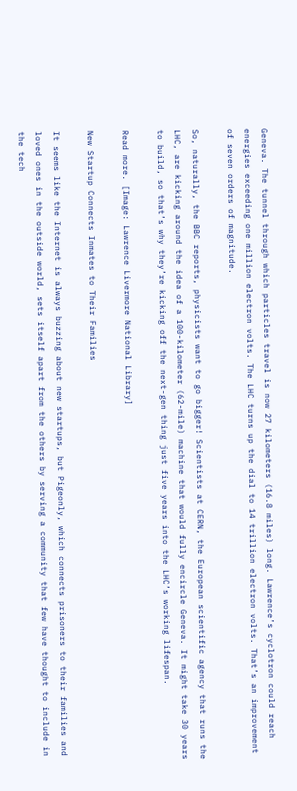Geneva. The tunnel through which particles travel is now 27 kilometers (16.8 miles) long. Lawrence’s cyclotron could reach energies exceeding one million electron volts. The LHC turns up the dial to 14 trillion electron volts. That’s an improvement of seven orders of magnitude.

So, naturally, the BBC reports, physicists want to go bigger! Scientists at CERN, the European scientific agency that runs the LHC, are kicking around the idea of a 100-kilometer (62-mile) machine that would fully encircle Geneva. It might take 30 years to build, so that’s why they’re kicking off the next-gen thing just five years into the LHC’s working lifespan.

Read more. [Image: Lawrence Livermore National Library]

New Startup Connects Inmates to Their Families

It seems like the Internet is always buzzing about new startups, but Pigeonly, which connects prisoners to their families and loved ones in the outside world, sets itself apart from the others by serving a community that few have thought to include in the tech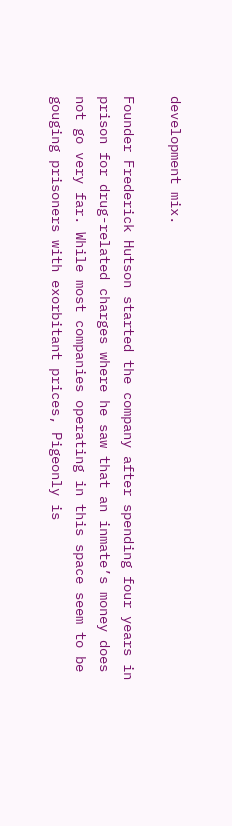development mix.

Founder Frederick Hutson started the company after spending four years in prison for drug-related charges where he saw that an inmate’s money does not go very far. While most companies operating in this space seem to be gouging prisoners with exorbitant prices, Pigeonly is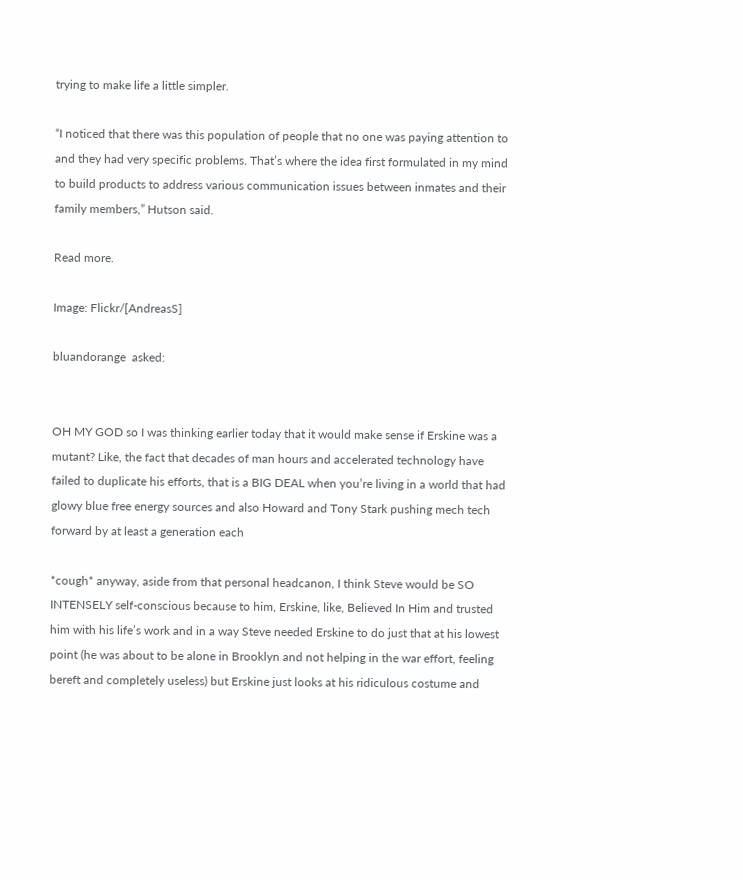trying to make life a little simpler.

“I noticed that there was this population of people that no one was paying attention to and they had very specific problems. That’s where the idea first formulated in my mind to build products to address various communication issues between inmates and their family members,” Hutson said.

Read more.

Image: Flickr/[AndreasS]

bluandorange  asked:


OH MY GOD so I was thinking earlier today that it would make sense if Erskine was a mutant? Like, the fact that decades of man hours and accelerated technology have failed to duplicate his efforts, that is a BIG DEAL when you’re living in a world that had glowy blue free energy sources and also Howard and Tony Stark pushing mech tech forward by at least a generation each

*cough* anyway, aside from that personal headcanon, I think Steve would be SO INTENSELY self-conscious because to him, Erskine, like, Believed In Him and trusted him with his life’s work and in a way Steve needed Erskine to do just that at his lowest point (he was about to be alone in Brooklyn and not helping in the war effort, feeling bereft and completely useless) but Erskine just looks at his ridiculous costume and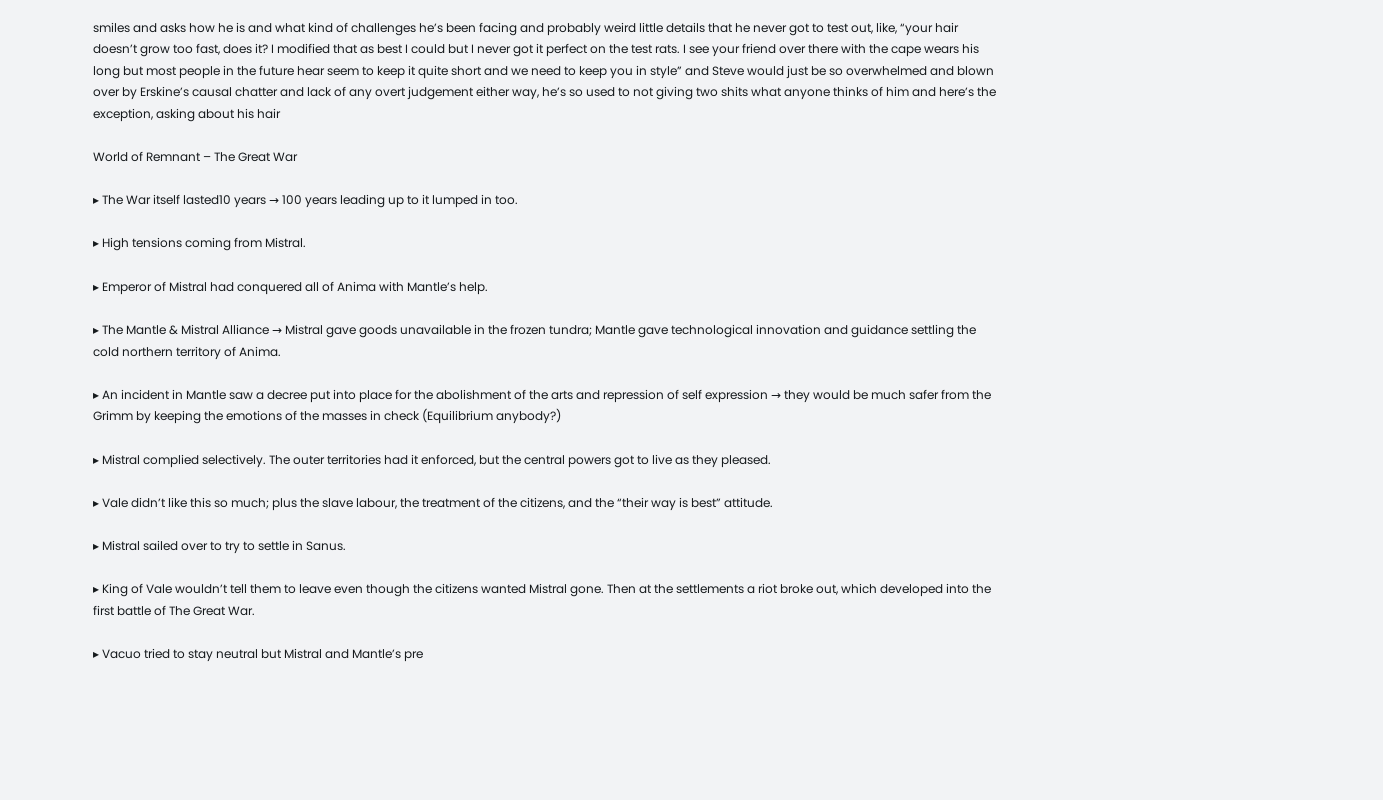smiles and asks how he is and what kind of challenges he’s been facing and probably weird little details that he never got to test out, like, “your hair doesn’t grow too fast, does it? I modified that as best I could but I never got it perfect on the test rats. I see your friend over there with the cape wears his long but most people in the future hear seem to keep it quite short and we need to keep you in style” and Steve would just be so overwhelmed and blown over by Erskine’s causal chatter and lack of any overt judgement either way, he’s so used to not giving two shits what anyone thinks of him and here’s the exception, asking about his hair

World of Remnant – The Great War

▸ The War itself lasted10 years → 100 years leading up to it lumped in too.

▸ High tensions coming from Mistral.

▸ Emperor of Mistral had conquered all of Anima with Mantle’s help.

▸ The Mantle & Mistral Alliance → Mistral gave goods unavailable in the frozen tundra; Mantle gave technological innovation and guidance settling the cold northern territory of Anima.

▸ An incident in Mantle saw a decree put into place for the abolishment of the arts and repression of self expression → they would be much safer from the Grimm by keeping the emotions of the masses in check (Equilibrium anybody?)

▸ Mistral complied selectively. The outer territories had it enforced, but the central powers got to live as they pleased.

▸ Vale didn’t like this so much; plus the slave labour, the treatment of the citizens, and the “their way is best” attitude.

▸ Mistral sailed over to try to settle in Sanus.

▸ King of Vale wouldn’t tell them to leave even though the citizens wanted Mistral gone. Then at the settlements a riot broke out, which developed into the first battle of The Great War.

▸ Vacuo tried to stay neutral but Mistral and Mantle’s pre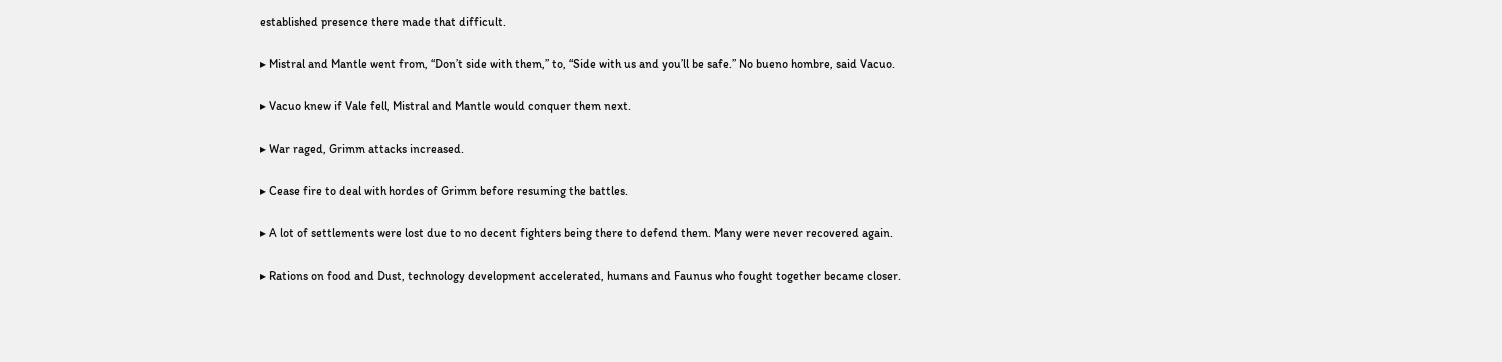established presence there made that difficult.

▸ Mistral and Mantle went from, “Don’t side with them,” to, “Side with us and you’ll be safe.” No bueno hombre, said Vacuo.

▸ Vacuo knew if Vale fell, Mistral and Mantle would conquer them next.

▸ War raged, Grimm attacks increased.

▸ Cease fire to deal with hordes of Grimm before resuming the battles.

▸ A lot of settlements were lost due to no decent fighters being there to defend them. Many were never recovered again.

▸ Rations on food and Dust, technology development accelerated, humans and Faunus who fought together became closer.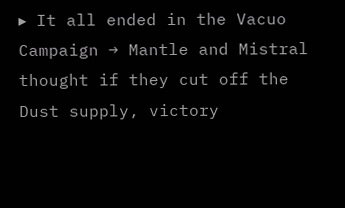▸ It all ended in the Vacuo Campaign → Mantle and Mistral thought if they cut off the Dust supply, victory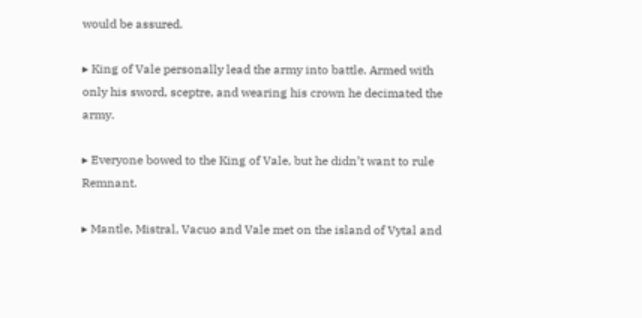would be assured.

▸ King of Vale personally lead the army into battle. Armed with only his sword, sceptre, and wearing his crown he decimated the army.

▸ Everyone bowed to the King of Vale, but he didn’t want to rule Remnant.

▸ Mantle, Mistral, Vacuo and Vale met on the island of Vytal and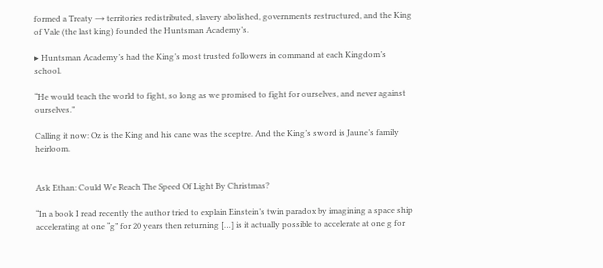formed a Treaty → territories redistributed, slavery abolished, governments restructured, and the King of Vale (the last king) founded the Huntsman Academy’s.

▸ Huntsman Academy’s had the King’s most trusted followers in command at each Kingdom’s school.

“He would teach the world to fight, so long as we promised to fight for ourselves, and never against ourselves.”

Calling it now: Oz is the King and his cane was the sceptre. And the King’s sword is Jaune’s family heirloom.


Ask Ethan: Could We Reach The Speed Of Light By Christmas?

“In a book I read recently the author tried to explain Einstein’s twin paradox by imagining a space ship accelerating at one “g” for 20 years then returning […] is it actually possible to accelerate at one g for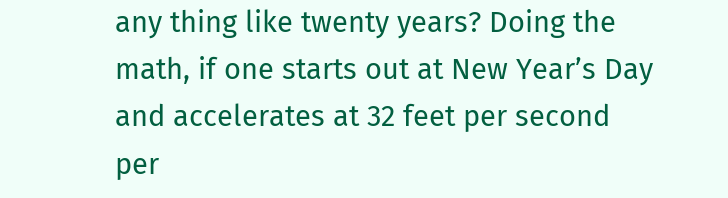any thing like twenty years? Doing the math, if one starts out at New Year’s Day and accelerates at 32 feet per second per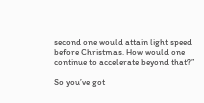second one would attain light speed before Christmas. How would one continue to accelerate beyond that?”

So you’ve got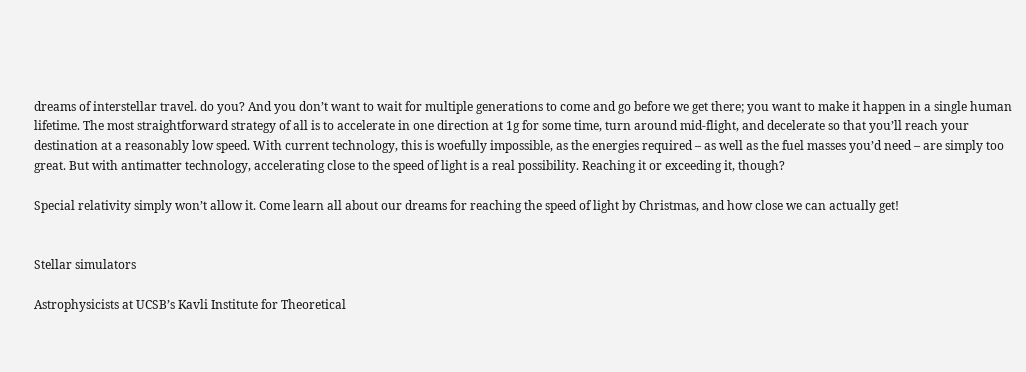dreams of interstellar travel. do you? And you don’t want to wait for multiple generations to come and go before we get there; you want to make it happen in a single human lifetime. The most straightforward strategy of all is to accelerate in one direction at 1g for some time, turn around mid-flight, and decelerate so that you’ll reach your destination at a reasonably low speed. With current technology, this is woefully impossible, as the energies required – as well as the fuel masses you’d need – are simply too great. But with antimatter technology, accelerating close to the speed of light is a real possibility. Reaching it or exceeding it, though?

Special relativity simply won’t allow it. Come learn all about our dreams for reaching the speed of light by Christmas, and how close we can actually get!


Stellar simulators

Astrophysicists at UCSB’s Kavli Institute for Theoretical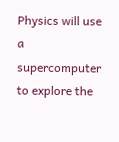Physics will use a supercomputer to explore the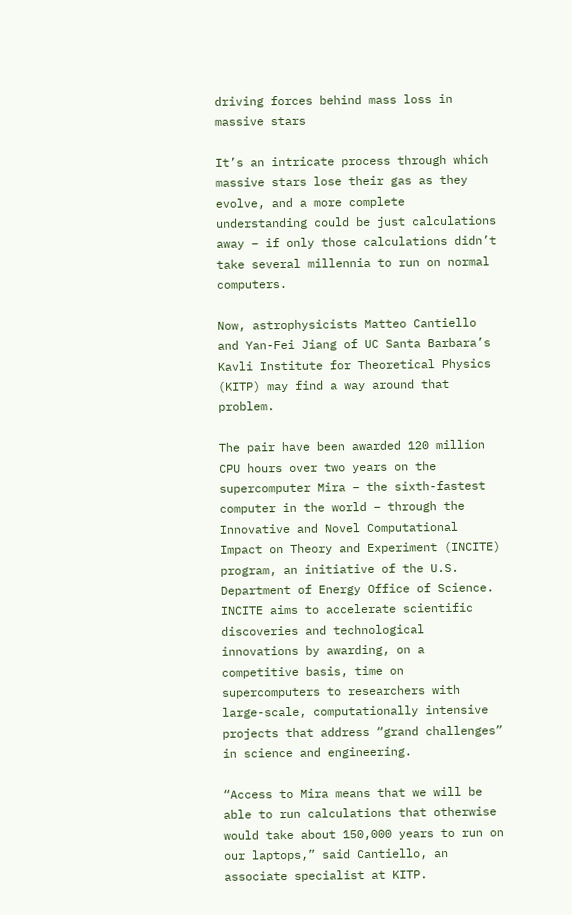driving forces behind mass loss in massive stars

It’s an intricate process through which massive stars lose their gas as they evolve, and a more complete understanding could be just calculations away – if only those calculations didn’t take several millennia to run on normal computers.

Now, astrophysicists Matteo Cantiello and Yan-Fei Jiang of UC Santa Barbara’s Kavli Institute for Theoretical Physics (KITP) may find a way around that problem.

The pair have been awarded 120 million CPU hours over two years on the supercomputer Mira – the sixth-fastest computer in the world – through the Innovative and Novel Computational Impact on Theory and Experiment (INCITE) program, an initiative of the U.S. Department of Energy Office of Science. INCITE aims to accelerate scientific discoveries and technological innovations by awarding, on a competitive basis, time on supercomputers to researchers with large-scale, computationally intensive projects that address “grand challenges” in science and engineering.

“Access to Mira means that we will be able to run calculations that otherwise would take about 150,000 years to run on our laptops,” said Cantiello, an associate specialist at KITP.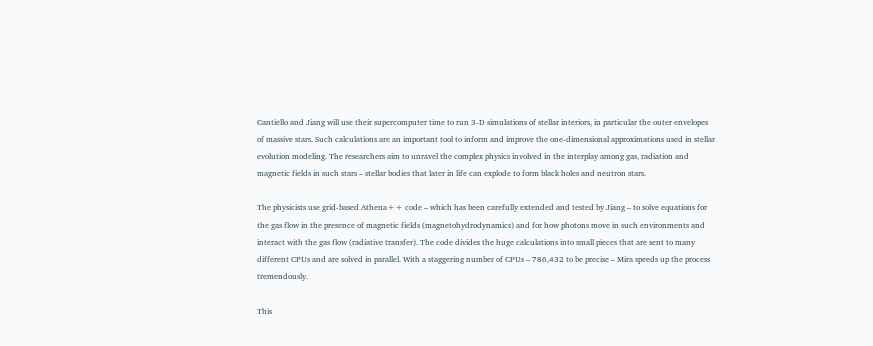Cantiello and Jiang will use their supercomputer time to run 3-D simulations of stellar interiors, in particular the outer envelopes of massive stars. Such calculations are an important tool to inform and improve the one-dimensional approximations used in stellar evolution modeling. The researchers aim to unravel the complex physics involved in the interplay among gas, radiation and magnetic fields in such stars – stellar bodies that later in life can explode to form black holes and neutron stars.

The physicists use grid-based Athena++ code – which has been carefully extended and tested by Jiang – to solve equations for the gas flow in the presence of magnetic fields (magnetohydrodynamics) and for how photons move in such environments and interact with the gas flow (radiative transfer). The code divides the huge calculations into small pieces that are sent to many different CPUs and are solved in parallel. With a staggering number of CPUs – 786,432 to be precise – Mira speeds up the process tremendously.

This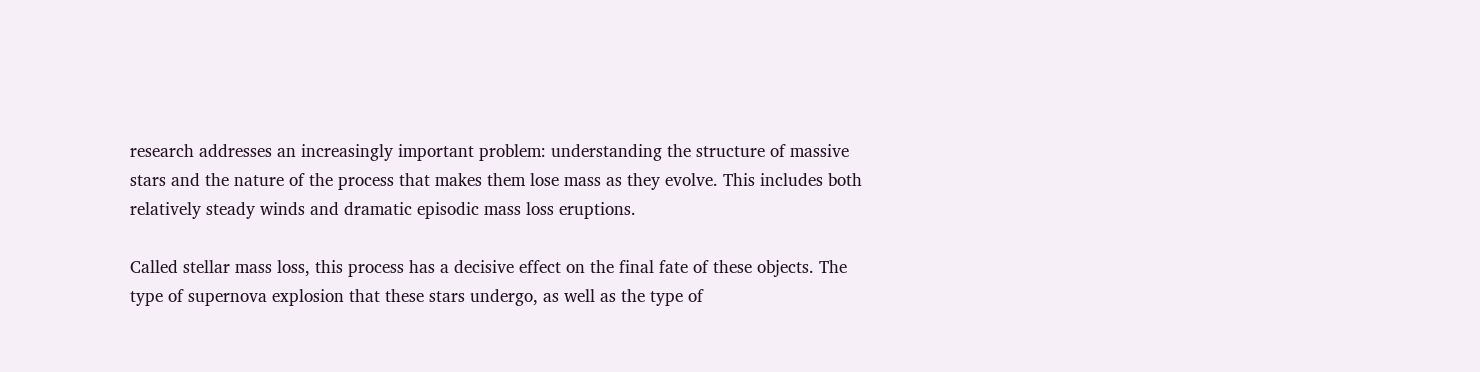research addresses an increasingly important problem: understanding the structure of massive stars and the nature of the process that makes them lose mass as they evolve. This includes both relatively steady winds and dramatic episodic mass loss eruptions.

Called stellar mass loss, this process has a decisive effect on the final fate of these objects. The type of supernova explosion that these stars undergo, as well as the type of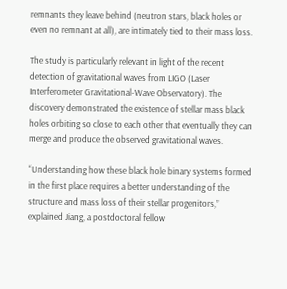remnants they leave behind (neutron stars, black holes or even no remnant at all), are intimately tied to their mass loss.

The study is particularly relevant in light of the recent detection of gravitational waves from LIGO (Laser Interferometer Gravitational-Wave Observatory). The discovery demonstrated the existence of stellar mass black holes orbiting so close to each other that eventually they can merge and produce the observed gravitational waves.

“Understanding how these black hole binary systems formed in the first place requires a better understanding of the structure and mass loss of their stellar progenitors,” explained Jiang, a postdoctoral fellow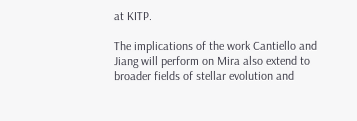at KITP.

The implications of the work Cantiello and Jiang will perform on Mira also extend to broader fields of stellar evolution and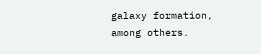galaxy formation, among others.